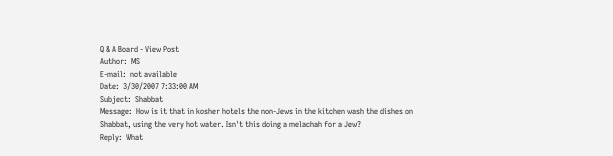Q & A Board - View Post
Author:  MS
E-mail:  not available
Date:  3/30/2007 7:33:00 AM
Subject:  Shabbat
Message:  How is it that in kosher hotels the non-Jews in the kitchen wash the dishes on Shabbat, using the very hot water. Isn't this doing a melachah for a Jew?
Reply:  What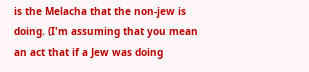is the Melacha that the non-jew is doing. (I'm assuming that you mean an act that if a Jew was doing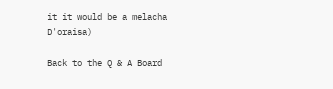it it would be a melacha D'oraisa)

Back to the Q & A Board